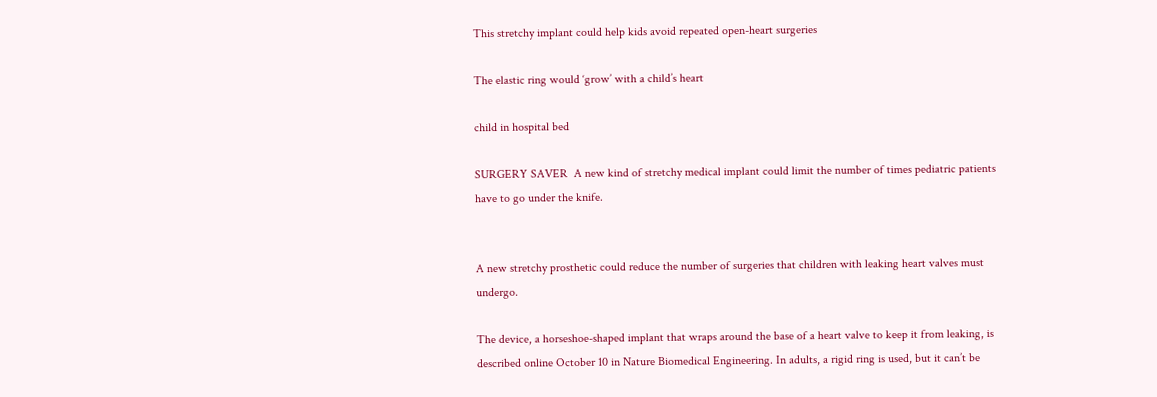This stretchy implant could help kids avoid repeated open-heart surgeries

The elastic ring would ‘grow’ with a child’s heart

child in hospital bed

SURGERY SAVER  A new kind of stretchy medical implant could limit the number of times pediatric patients have to go under the knife.


A new stretchy prosthetic could reduce the number of surgeries that children with leaking heart valves must undergo.

The device, a horseshoe-shaped implant that wraps around the base of a heart valve to keep it from leaking, is described online October 10 in Nature Biomedical Engineering. In adults, a rigid ring is used, but it can’t be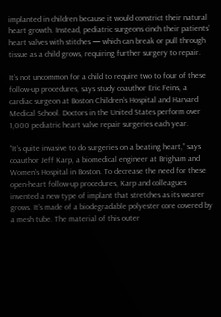implanted in children because it would constrict their natural heart growth. Instead, pediatric surgeons cinch their patients’ heart valves with stitches — which can break or pull through tissue as a child grows, requiring further surgery to repair.

It’s not uncommon for a child to require two to four of these follow-up procedures, says study coauthor Eric Feins, a cardiac surgeon at Boston Children’s Hospital and Harvard Medical School. Doctors in the United States perform over 1,000 pediatric heart valve repair surgeries each year.

“It’s quite invasive to do surgeries on a beating heart,” says coauthor Jeff Karp, a biomedical engineer at Brigham and Women’s Hospital in Boston. To decrease the need for these open-heart follow-up procedures, Karp and colleagues invented a new type of implant that stretches as its wearer grows. It’s made of a biodegradable polyester core covered by a mesh tube. The material of this outer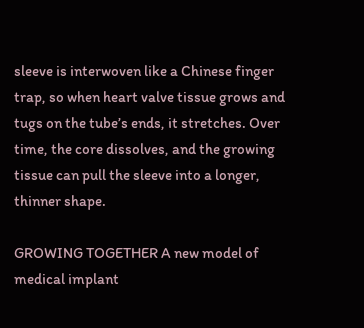sleeve is interwoven like a Chinese finger trap, so when heart valve tissue grows and tugs on the tube’s ends, it stretches. Over time, the core dissolves, and the growing tissue can pull the sleeve into a longer, thinner shape.

GROWING TOGETHER A new model of medical implant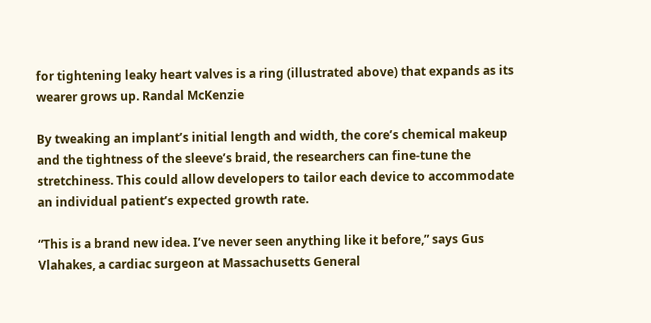for tightening leaky heart valves is a ring (illustrated above) that expands as its wearer grows up. Randal McKenzie

By tweaking an implant’s initial length and width, the core’s chemical makeup and the tightness of the sleeve’s braid, the researchers can fine-tune the stretchiness. This could allow developers to tailor each device to accommodate an individual patient’s expected growth rate.

“This is a brand new idea. I’ve never seen anything like it before,” says Gus Vlahakes, a cardiac surgeon at Massachusetts General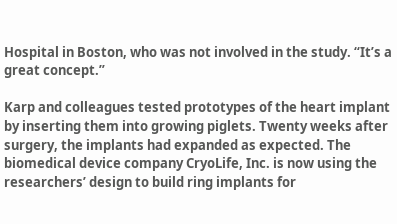Hospital in Boston, who was not involved in the study. “It’s a great concept.”

Karp and colleagues tested prototypes of the heart implant by inserting them into growing piglets. Twenty weeks after surgery, the implants had expanded as expected. The biomedical device company CryoLife, Inc. is now using the researchers’ design to build ring implants for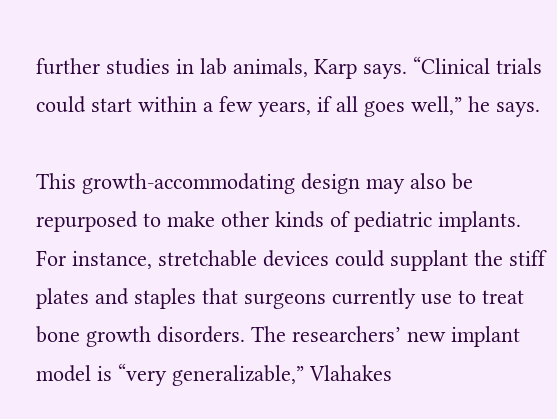further studies in lab animals, Karp says. “Clinical trials could start within a few years, if all goes well,” he says.

This growth-accommodating design may also be repurposed to make other kinds of pediatric implants. For instance, stretchable devices could supplant the stiff plates and staples that surgeons currently use to treat bone growth disorders. The researchers’ new implant model is “very generalizable,” Vlahakes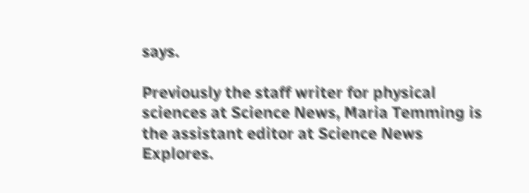says.

Previously the staff writer for physical sciences at Science News, Maria Temming is the assistant editor at Science News Explores.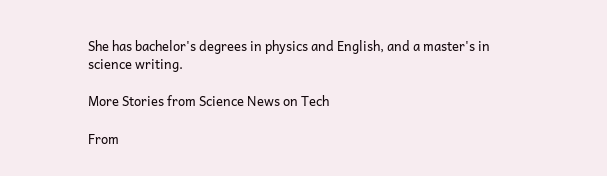She has bachelor's degrees in physics and English, and a master's in science writing.

More Stories from Science News on Tech

From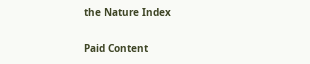the Nature Index

Paid Content